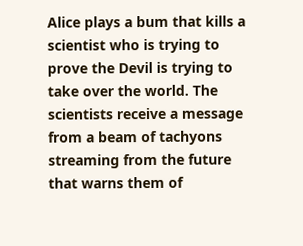Alice plays a bum that kills a scientist who is trying to prove the Devil is trying to take over the world. The scientists receive a message from a beam of tachyons streaming from the future that warns them of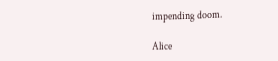impending doom.

Alice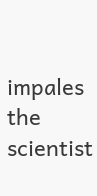impales the scientist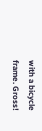with a bicycle frame. Gross!